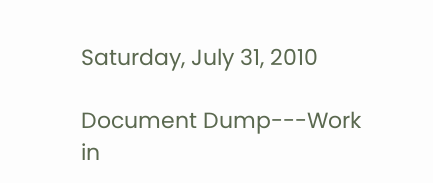Saturday, July 31, 2010

Document Dump---Work in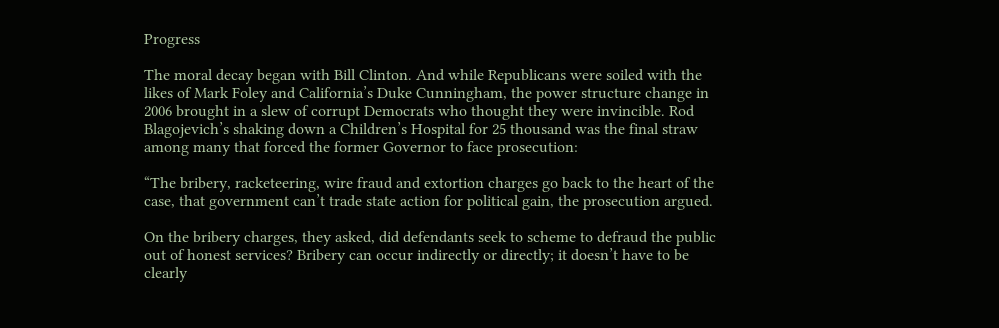Progress

The moral decay began with Bill Clinton. And while Republicans were soiled with the likes of Mark Foley and California’s Duke Cunningham, the power structure change in 2006 brought in a slew of corrupt Democrats who thought they were invincible. Rod Blagojevich’s shaking down a Children’s Hospital for 25 thousand was the final straw among many that forced the former Governor to face prosecution:

“The bribery, racketeering, wire fraud and extortion charges go back to the heart of the case, that government can’t trade state action for political gain, the prosecution argued.

On the bribery charges, they asked, did defendants seek to scheme to defraud the public out of honest services? Bribery can occur indirectly or directly; it doesn’t have to be clearly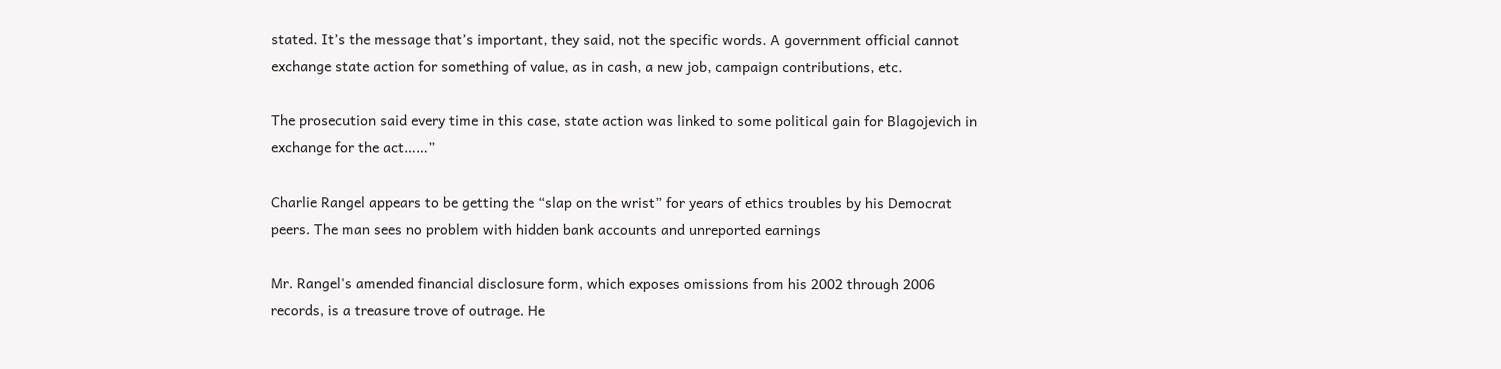stated. It’s the message that’s important, they said, not the specific words. A government official cannot exchange state action for something of value, as in cash, a new job, campaign contributions, etc.

The prosecution said every time in this case, state action was linked to some political gain for Blagojevich in exchange for the act……”

Charlie Rangel appears to be getting the “slap on the wrist” for years of ethics troubles by his Democrat peers. The man sees no problem with hidden bank accounts and unreported earnings

Mr. Rangel's amended financial disclosure form, which exposes omissions from his 2002 through 2006 records, is a treasure trove of outrage. He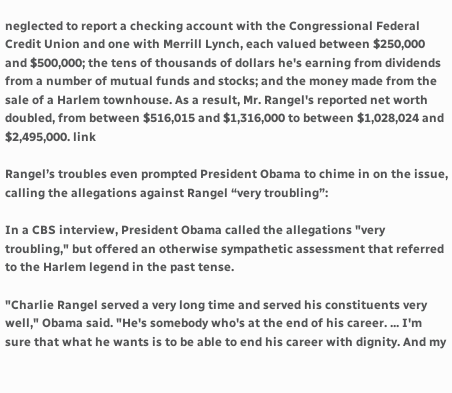neglected to report a checking account with the Congressional Federal Credit Union and one with Merrill Lynch, each valued between $250,000 and $500,000; the tens of thousands of dollars he's earning from dividends from a number of mutual funds and stocks; and the money made from the sale of a Harlem townhouse. As a result, Mr. Rangel's reported net worth doubled, from between $516,015 and $1,316,000 to between $1,028,024 and $2,495,000. link

Rangel’s troubles even prompted President Obama to chime in on the issue, calling the allegations against Rangel “very troubling”:

In a CBS interview, President Obama called the allegations "very troubling," but offered an otherwise sympathetic assessment that referred to the Harlem legend in the past tense.

"Charlie Rangel served a very long time and served his constituents very well," Obama said. "He's somebody who's at the end of his career. ... I'm sure that what he wants is to be able to end his career with dignity. And my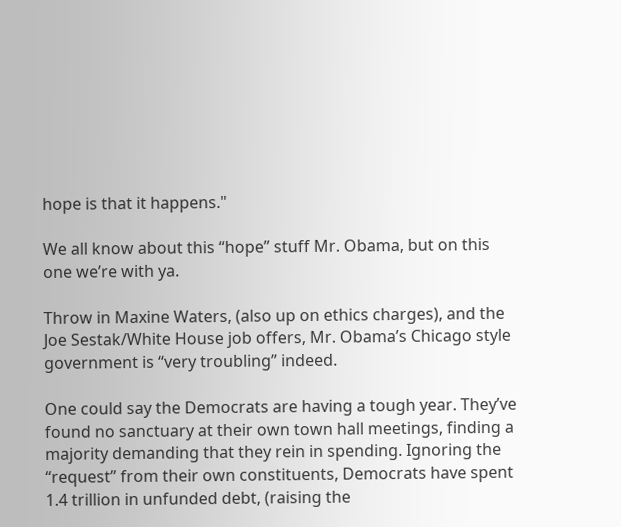hope is that it happens."

We all know about this “hope” stuff Mr. Obama, but on this one we’re with ya.

Throw in Maxine Waters, (also up on ethics charges), and the Joe Sestak/White House job offers, Mr. Obama’s Chicago style government is “very troubling” indeed.

One could say the Democrats are having a tough year. They’ve found no sanctuary at their own town hall meetings, finding a majority demanding that they rein in spending. Ignoring the “request” from their own constituents, Democrats have spent 1.4 trillion in unfunded debt, (raising the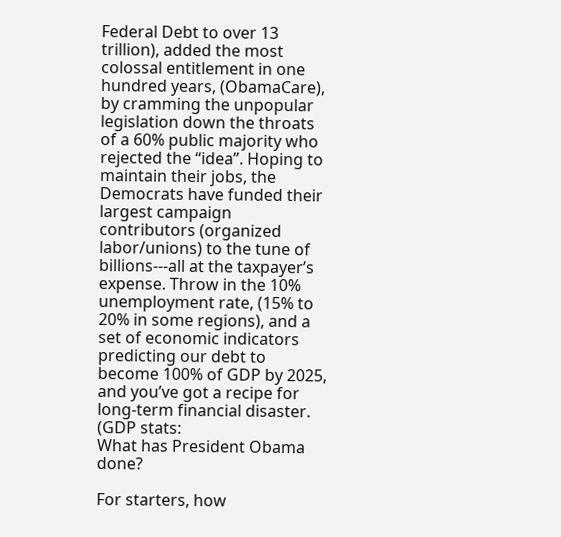Federal Debt to over 13 trillion), added the most colossal entitlement in one hundred years, (ObamaCare), by cramming the unpopular legislation down the throats of a 60% public majority who rejected the “idea”. Hoping to maintain their jobs, the Democrats have funded their largest campaign contributors (organized labor/unions) to the tune of billions---all at the taxpayer’s expense. Throw in the 10% unemployment rate, (15% to 20% in some regions), and a set of economic indicators predicting our debt to become 100% of GDP by 2025, and you’ve got a recipe for long-term financial disaster. (GDP stats:
What has President Obama done?

For starters, how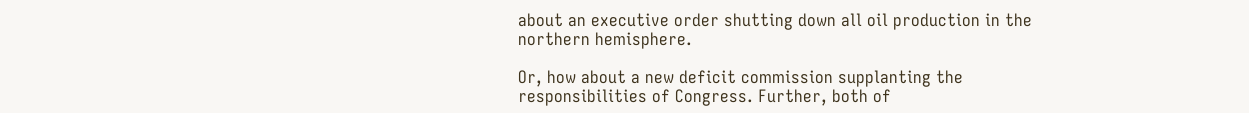about an executive order shutting down all oil production in the northern hemisphere.

Or, how about a new deficit commission supplanting the responsibilities of Congress. Further, both of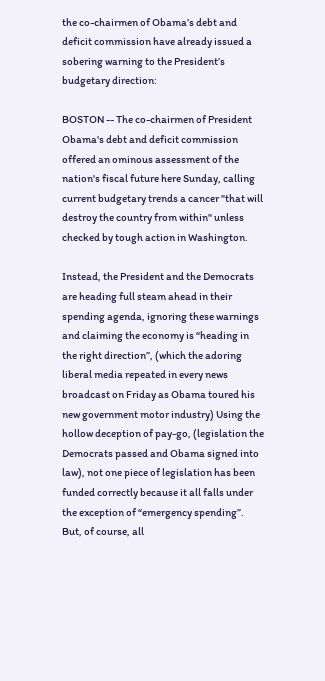the co-chairmen of Obama’s debt and deficit commission have already issued a sobering warning to the President’s budgetary direction:

BOSTON -- The co-chairmen of President Obama's debt and deficit commission offered an ominous assessment of the nation's fiscal future here Sunday, calling current budgetary trends a cancer "that will destroy the country from within" unless checked by tough action in Washington.

Instead, the President and the Democrats are heading full steam ahead in their spending agenda, ignoring these warnings and claiming the economy is “heading in the right direction”, (which the adoring liberal media repeated in every news broadcast on Friday as Obama toured his new government motor industry) Using the hollow deception of pay-go, (legislation the Democrats passed and Obama signed into law), not one piece of legislation has been funded correctly because it all falls under the exception of “emergency spending”. But, of course, all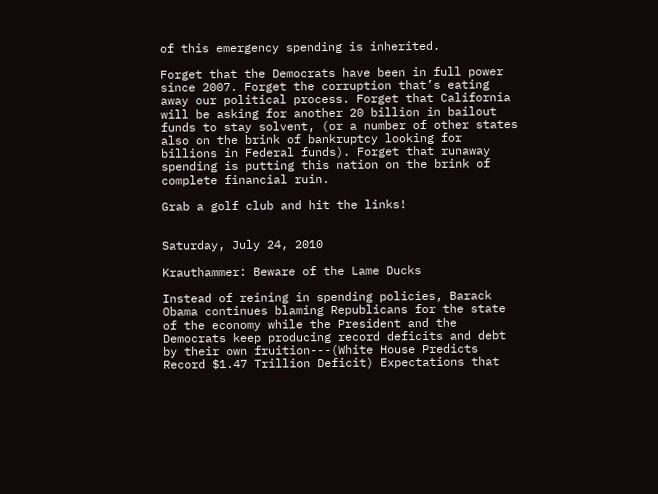of this emergency spending is inherited.

Forget that the Democrats have been in full power since 2007. Forget the corruption that’s eating away our political process. Forget that California will be asking for another 20 billion in bailout funds to stay solvent, (or a number of other states also on the brink of bankruptcy looking for billions in Federal funds). Forget that runaway spending is putting this nation on the brink of complete financial ruin.

Grab a golf club and hit the links!


Saturday, July 24, 2010

Krauthammer: Beware of the Lame Ducks

Instead of reining in spending policies, Barack Obama continues blaming Republicans for the state of the economy while the President and the Democrats keep producing record deficits and debt by their own fruition---(White House Predicts Record $1.47 Trillion Deficit) Expectations that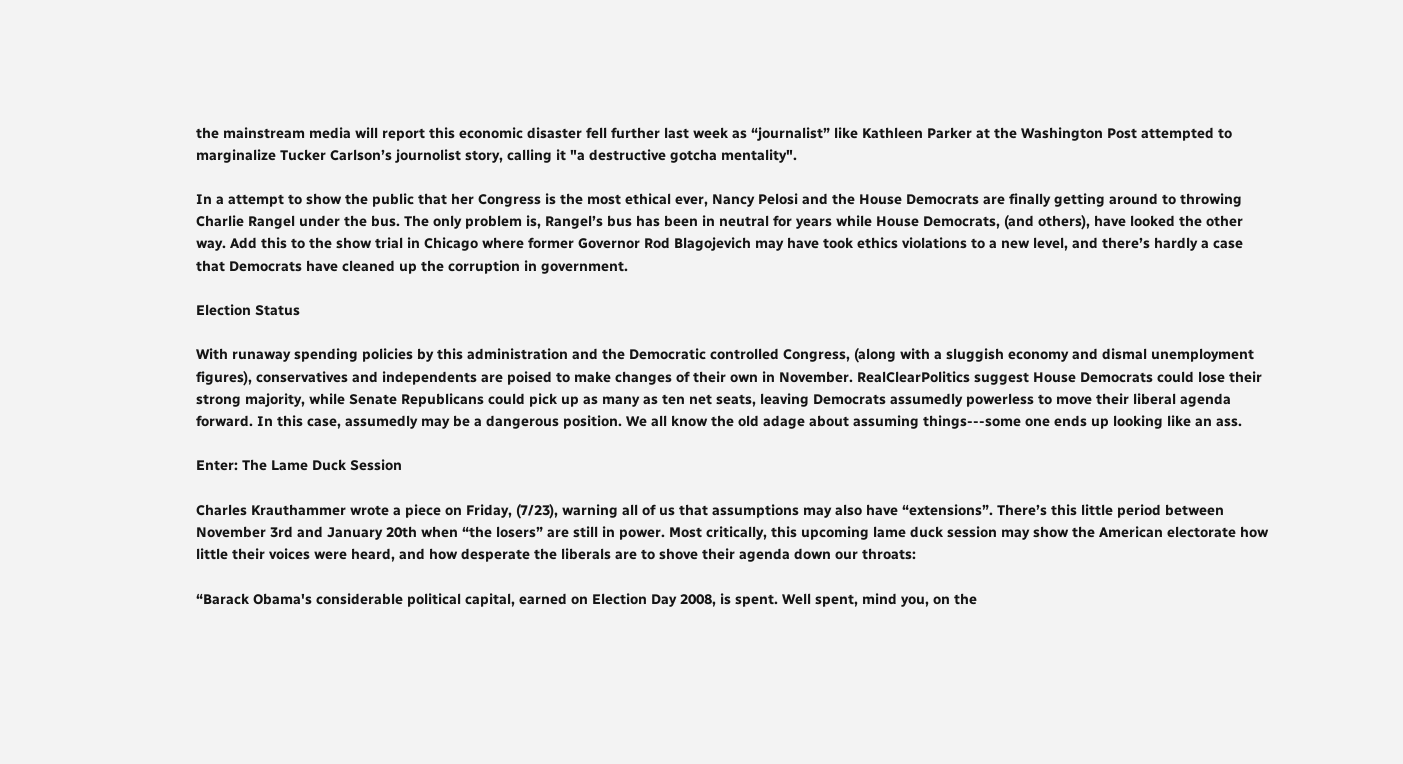the mainstream media will report this economic disaster fell further last week as “journalist” like Kathleen Parker at the Washington Post attempted to marginalize Tucker Carlson’s journolist story, calling it "a destructive gotcha mentality".

In a attempt to show the public that her Congress is the most ethical ever, Nancy Pelosi and the House Democrats are finally getting around to throwing Charlie Rangel under the bus. The only problem is, Rangel’s bus has been in neutral for years while House Democrats, (and others), have looked the other way. Add this to the show trial in Chicago where former Governor Rod Blagojevich may have took ethics violations to a new level, and there’s hardly a case that Democrats have cleaned up the corruption in government.

Election Status

With runaway spending policies by this administration and the Democratic controlled Congress, (along with a sluggish economy and dismal unemployment figures), conservatives and independents are poised to make changes of their own in November. RealClearPolitics suggest House Democrats could lose their strong majority, while Senate Republicans could pick up as many as ten net seats, leaving Democrats assumedly powerless to move their liberal agenda forward. In this case, assumedly may be a dangerous position. We all know the old adage about assuming things---some one ends up looking like an ass.

Enter: The Lame Duck Session

Charles Krauthammer wrote a piece on Friday, (7/23), warning all of us that assumptions may also have “extensions”. There’s this little period between November 3rd and January 20th when “the losers” are still in power. Most critically, this upcoming lame duck session may show the American electorate how little their voices were heard, and how desperate the liberals are to shove their agenda down our throats:

“Barack Obama's considerable political capital, earned on Election Day 2008, is spent. Well spent, mind you, on the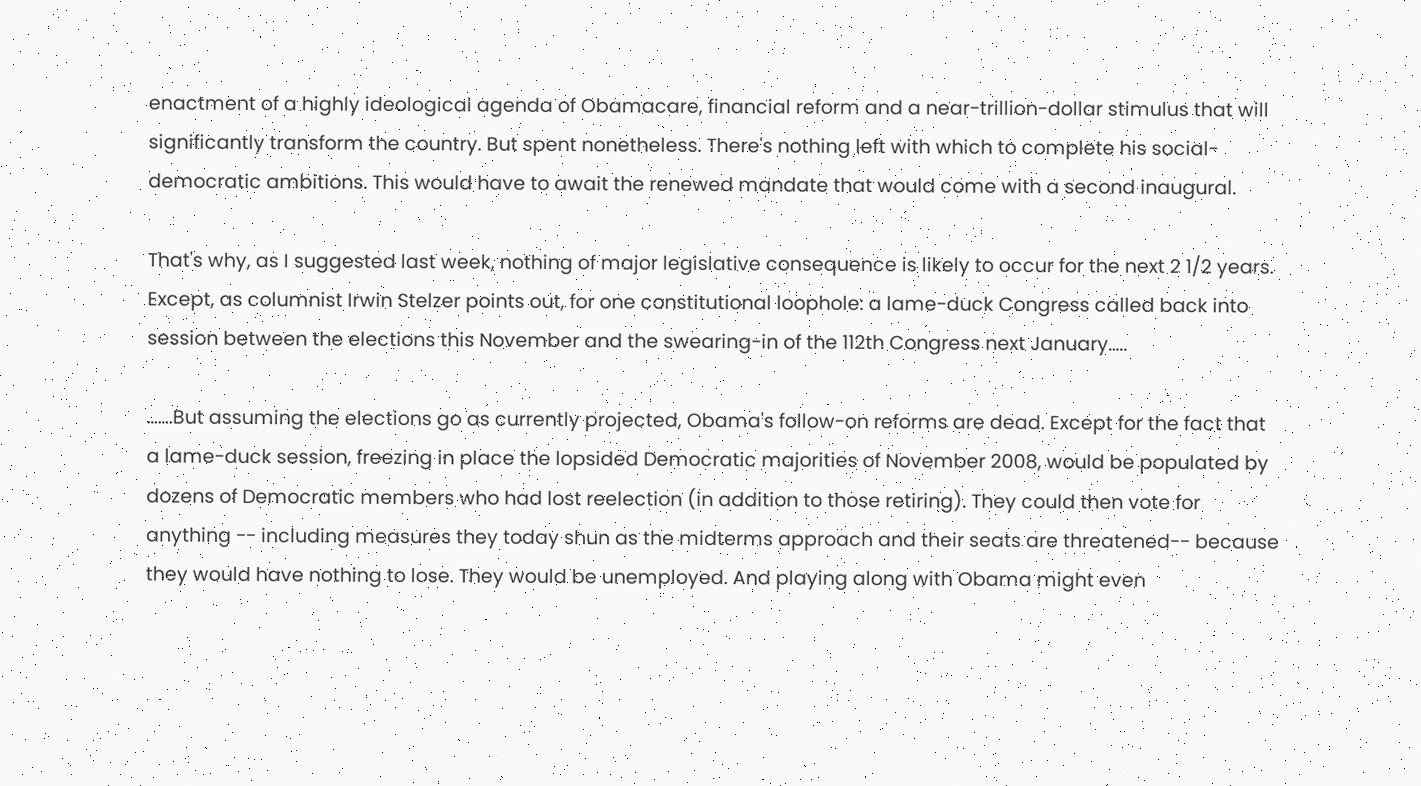enactment of a highly ideological agenda of Obamacare, financial reform and a near-trillion-dollar stimulus that will significantly transform the country. But spent nonetheless. There's nothing left with which to complete his social-democratic ambitions. This would have to await the renewed mandate that would come with a second inaugural.

That's why, as I suggested last week, nothing of major legislative consequence is likely to occur for the next 2 1/2 years. Except, as columnist Irwin Stelzer points out, for one constitutional loophole: a lame-duck Congress called back into session between the elections this November and the swearing-in of the 112th Congress next January…..

…….But assuming the elections go as currently projected, Obama's follow-on reforms are dead. Except for the fact that a lame-duck session, freezing in place the lopsided Democratic majorities of November 2008, would be populated by dozens of Democratic members who had lost reelection (in addition to those retiring). They could then vote for anything -- including measures they today shun as the midterms approach and their seats are threatened-- because they would have nothing to lose. They would be unemployed. And playing along with Obama might even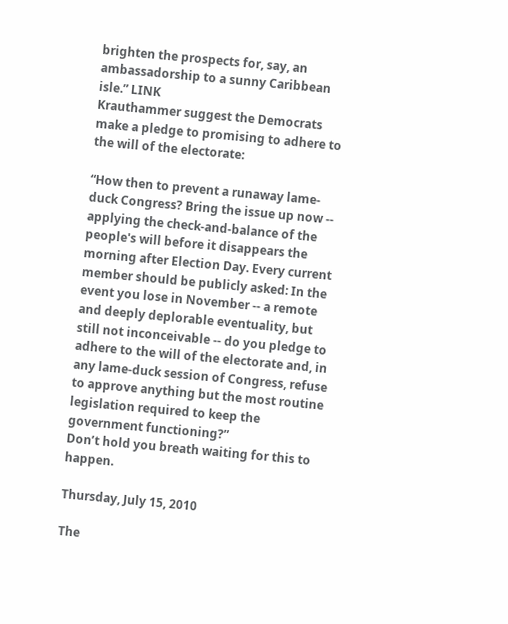brighten the prospects for, say, an ambassadorship to a sunny Caribbean isle.” LINK
Krauthammer suggest the Democrats make a pledge to promising to adhere to the will of the electorate:

“How then to prevent a runaway lame-duck Congress? Bring the issue up now -- applying the check-and-balance of the people's will before it disappears the morning after Election Day. Every current member should be publicly asked: In the event you lose in November -- a remote and deeply deplorable eventuality, but still not inconceivable -- do you pledge to adhere to the will of the electorate and, in any lame-duck session of Congress, refuse to approve anything but the most routine legislation required to keep the government functioning?”
Don’t hold you breath waiting for this to happen.

Thursday, July 15, 2010

The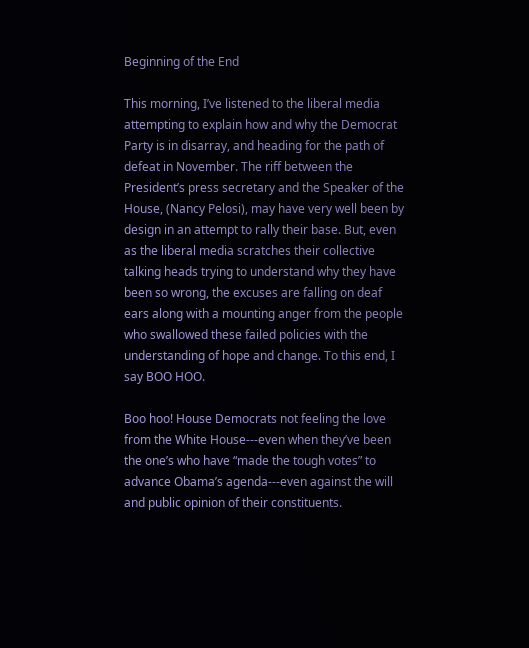Beginning of the End

This morning, I’ve listened to the liberal media attempting to explain how and why the Democrat Party is in disarray, and heading for the path of defeat in November. The riff between the President’s press secretary and the Speaker of the House, (Nancy Pelosi), may have very well been by design in an attempt to rally their base. But, even as the liberal media scratches their collective talking heads trying to understand why they have been so wrong, the excuses are falling on deaf ears along with a mounting anger from the people who swallowed these failed policies with the understanding of hope and change. To this end, I say BOO HOO.

Boo hoo! House Democrats not feeling the love from the White House---even when they’ve been the one’s who have “made the tough votes” to advance Obama’s agenda---even against the will and public opinion of their constituents.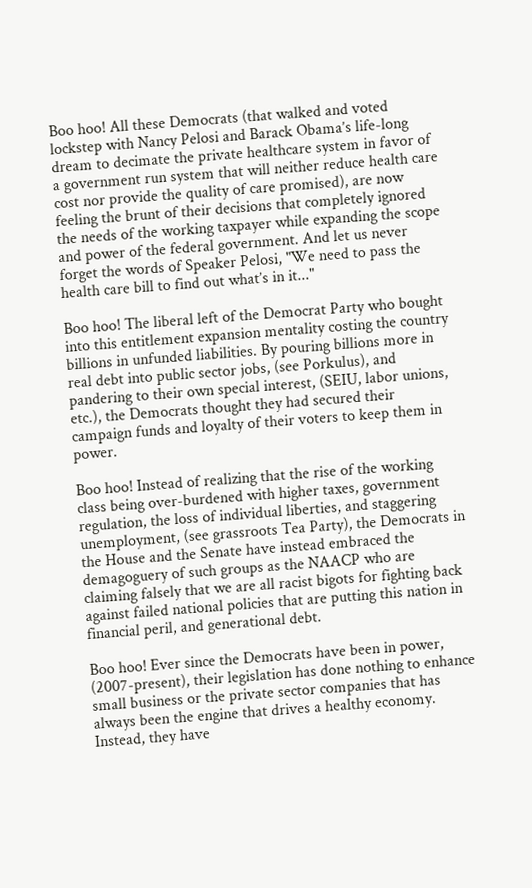Boo hoo! All these Democrats (that walked and voted lockstep with Nancy Pelosi and Barack Obama’s life-long dream to decimate the private healthcare system in favor of a government run system that will neither reduce health care cost nor provide the quality of care promised), are now feeling the brunt of their decisions that completely ignored the needs of the working taxpayer while expanding the scope and power of the federal government. And let us never forget the words of Speaker Pelosi, "We need to pass the health care bill to find out what’s in it..."

Boo hoo! The liberal left of the Democrat Party who bought into this entitlement expansion mentality costing the country billions in unfunded liabilities. By pouring billions more in real debt into public sector jobs, (see Porkulus), and pandering to their own special interest, (SEIU, labor unions, etc.), the Democrats thought they had secured their campaign funds and loyalty of their voters to keep them in power.

Boo hoo! Instead of realizing that the rise of the working class being over-burdened with higher taxes, government regulation, the loss of individual liberties, and staggering unemployment, (see grassroots Tea Party), the Democrats in the House and the Senate have instead embraced the demagoguery of such groups as the NAACP who are claiming falsely that we are all racist bigots for fighting back against failed national policies that are putting this nation in financial peril, and generational debt.

Boo hoo! Ever since the Democrats have been in power, (2007-present), their legislation has done nothing to enhance small business or the private sector companies that has always been the engine that drives a healthy economy. Instead, they have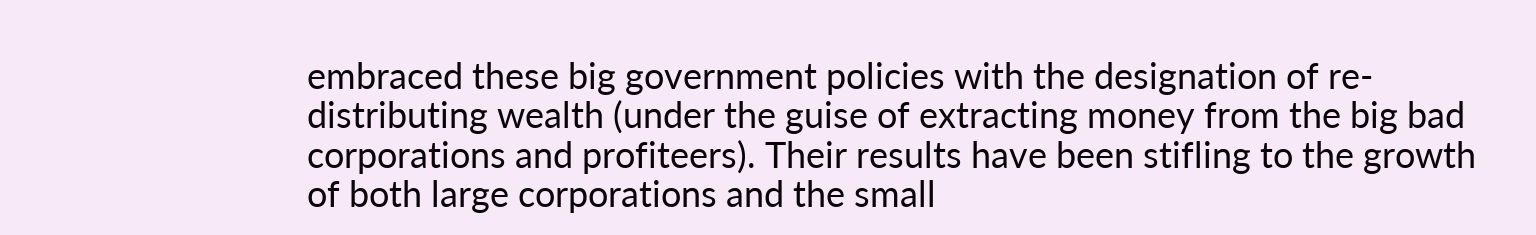embraced these big government policies with the designation of re-distributing wealth (under the guise of extracting money from the big bad corporations and profiteers). Their results have been stifling to the growth of both large corporations and the small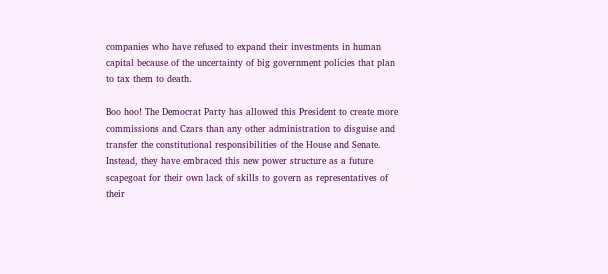companies who have refused to expand their investments in human capital because of the uncertainty of big government policies that plan to tax them to death.

Boo hoo! The Democrat Party has allowed this President to create more commissions and Czars than any other administration to disguise and transfer the constitutional responsibilities of the House and Senate. Instead, they have embraced this new power structure as a future scapegoat for their own lack of skills to govern as representatives of their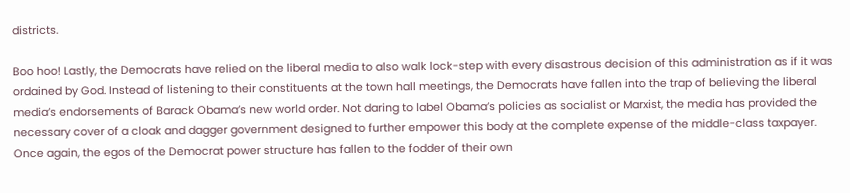districts.

Boo hoo! Lastly, the Democrats have relied on the liberal media to also walk lock-step with every disastrous decision of this administration as if it was ordained by God. Instead of listening to their constituents at the town hall meetings, the Democrats have fallen into the trap of believing the liberal media’s endorsements of Barack Obama’s new world order. Not daring to label Obama’s policies as socialist or Marxist, the media has provided the necessary cover of a cloak and dagger government designed to further empower this body at the complete expense of the middle-class taxpayer. Once again, the egos of the Democrat power structure has fallen to the fodder of their own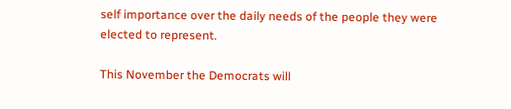self importance over the daily needs of the people they were elected to represent.

This November the Democrats will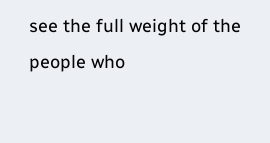see the full weight of the people who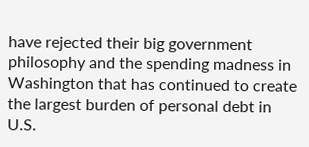have rejected their big government philosophy and the spending madness in Washington that has continued to create the largest burden of personal debt in U.S.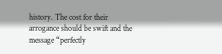history. The cost for their arrogance should be swift and the message “perfectly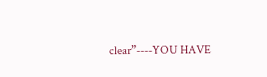clear”----YOU HAVE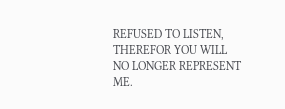REFUSED TO LISTEN, THEREFOR YOU WILL NO LONGER REPRESENT ME.